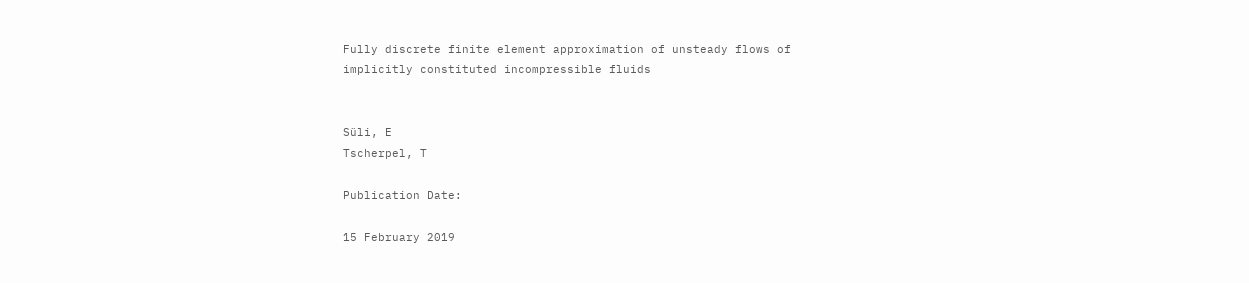Fully discrete finite element approximation of unsteady flows of implicitly constituted incompressible fluids


Süli, E
Tscherpel, T

Publication Date:

15 February 2019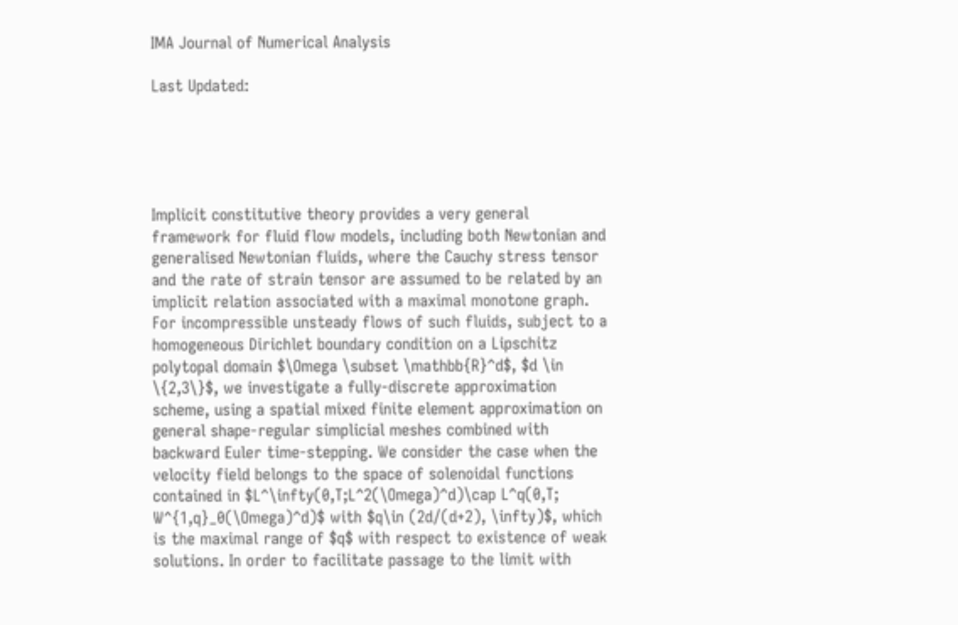IMA Journal of Numerical Analysis

Last Updated:





Implicit constitutive theory provides a very general framework for fluid flow models, including both Newtonian and generalised Newtonian fluids, where the Cauchy stress tensor and the rate of strain tensor are assumed to be related by an implicit relation associated with a maximal monotone graph. For incompressible unsteady flows of such fluids, subject to a homogeneous Dirichlet boundary condition on a Lipschitz polytopal domain $\Omega \subset \mathbb{R}^d$, $d \in \{2,3\}$, we investigate a fully-discrete approximation scheme, using a spatial mixed finite element approximation on general shape-regular simplicial meshes combined with backward Euler time-stepping. We consider the case when the velocity field belongs to the space of solenoidal functions contained in $L^\infty(0,T;L^2(\Omega)^d)\cap L^q(0,T; W^{1,q}_0(\Omega)^d)$ with $q\in (2d/(d+2), \infty)$, which is the maximal range of $q$ with respect to existence of weak solutions. In order to facilitate passage to the limit with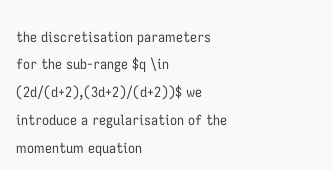the discretisation parameters for the sub-range $q \in (2d/(d+2),(3d+2)/(d+2))$ we introduce a regularisation of the momentum equation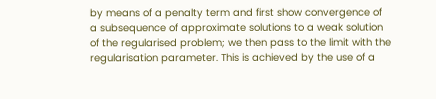by means of a penalty term and first show convergence of a subsequence of approximate solutions to a weak solution of the regularised problem; we then pass to the limit with the regularisation parameter. This is achieved by the use of a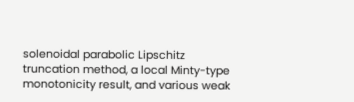solenoidal parabolic Lipschitz truncation method, a local Minty-type monotonicity result, and various weak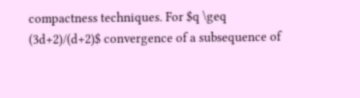compactness techniques. For $q \geq (3d+2)/(d+2)$ convergence of a subsequence of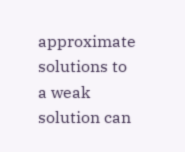approximate solutions to a weak solution can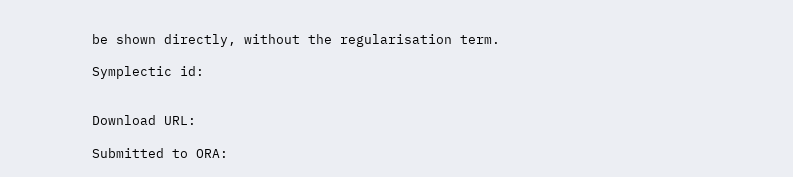be shown directly, without the regularisation term.

Symplectic id:


Download URL:

Submitted to ORA: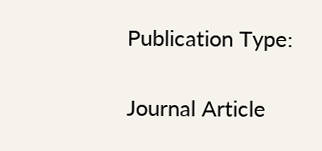Publication Type:

Journal Article